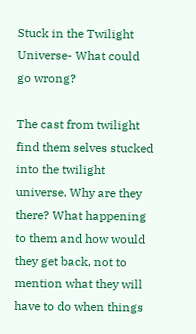Stuck in the Twilight Universe- What could go wrong?

The cast from twilight find them selves stucked into the twilight universe. Why are they there? What happening to them and how would they get back, not to mention what they will have to do when things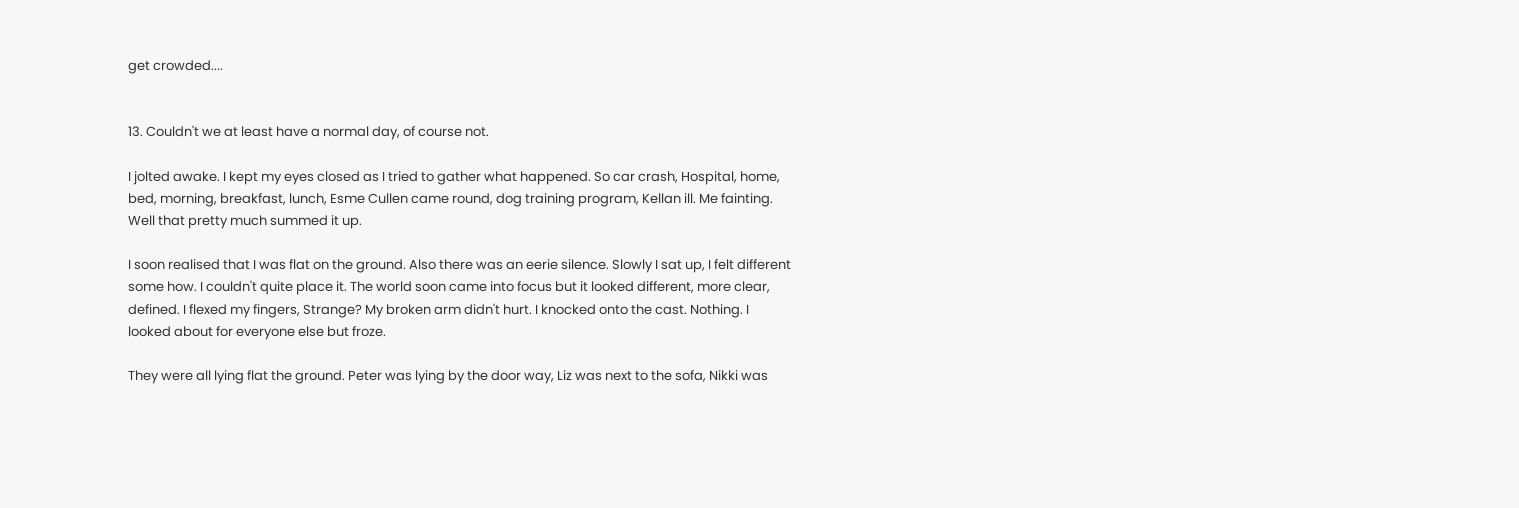get crowded....


13. Couldn't we at least have a normal day, of course not.

I jolted awake. I kept my eyes closed as I tried to gather what happened. So car crash, Hospital, home, bed, morning, breakfast, lunch, Esme Cullen came round, dog training program, Kellan ill. Me fainting. Well that pretty much summed it up.

I soon realised that I was flat on the ground. Also there was an eerie silence. Slowly I sat up, I felt different some how. I couldn't quite place it. The world soon came into focus but it looked different, more clear, defined. I flexed my fingers, Strange? My broken arm didn't hurt. I knocked onto the cast. Nothing. I looked about for everyone else but froze.

They were all lying flat the ground. Peter was lying by the door way, Liz was next to the sofa, Nikki was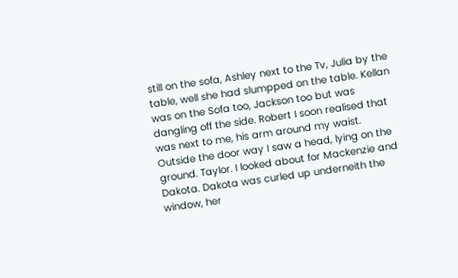still on the sofa, Ashley next to the Tv, Julia by the table, well she had slumpped on the table. Kellan was on the Sofa too, Jackson too but was dangling off the side. Robert I soon realised that was next to me, his arm around my waist. Outside the door way I saw a head, lying on the ground. Taylor. I looked about for Mackenzie and Dakota. Dakota was curled up underneith the window, her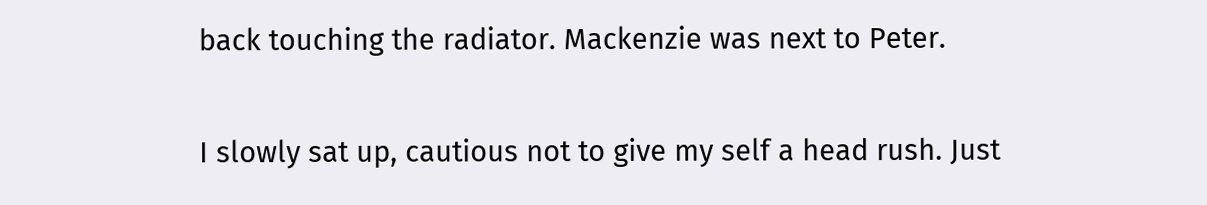back touching the radiator. Mackenzie was next to Peter.

I slowly sat up, cautious not to give my self a head rush. Just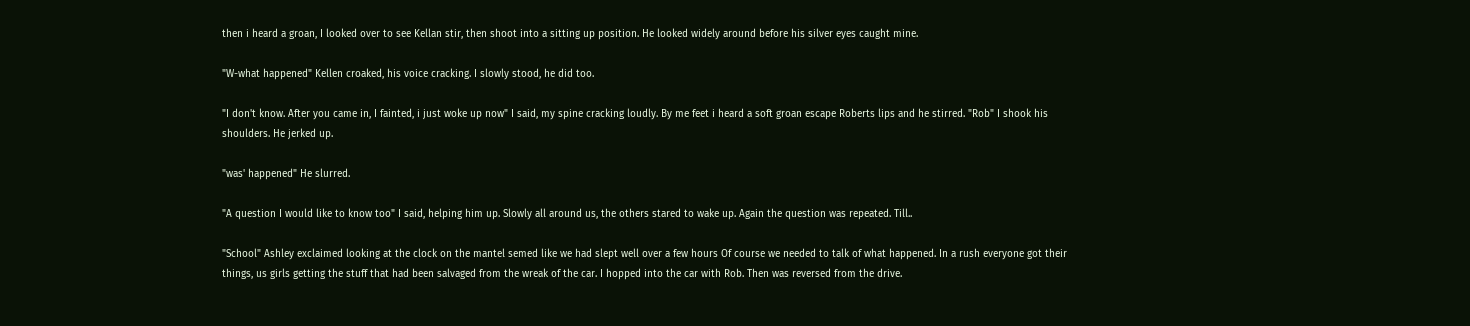then i heard a groan, I looked over to see Kellan stir, then shoot into a sitting up position. He looked widely around before his silver eyes caught mine.

"W-what happened" Kellen croaked, his voice cracking. I slowly stood, he did too.

"I don't know. After you came in, I fainted, i just woke up now" I said, my spine cracking loudly. By me feet i heard a soft groan escape Roberts lips and he stirred. "Rob" I shook his shoulders. He jerked up.

"was' happened" He slurred.

"A question I would like to know too" I said, helping him up. Slowly all around us, the others stared to wake up. Again the question was repeated. Till..

"School" Ashley exclaimed looking at the clock on the mantel semed like we had slept well over a few hours Of course we needed to talk of what happened. In a rush everyone got their things, us girls getting the stuff that had been salvaged from the wreak of the car. I hopped into the car with Rob. Then was reversed from the drive.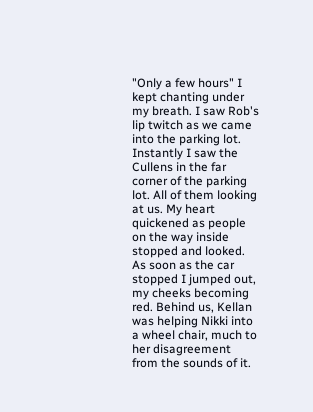"Only a few hours" I kept chanting under my breath. I saw Rob's lip twitch as we came into the parking lot. Instantly I saw the Cullens in the far corner of the parking lot. All of them looking at us. My heart quickened as people on the way inside stopped and looked. As soon as the car stopped I jumped out, my cheeks becoming red. Behind us, Kellan was helping Nikki into a wheel chair, much to her disagreement from the sounds of it.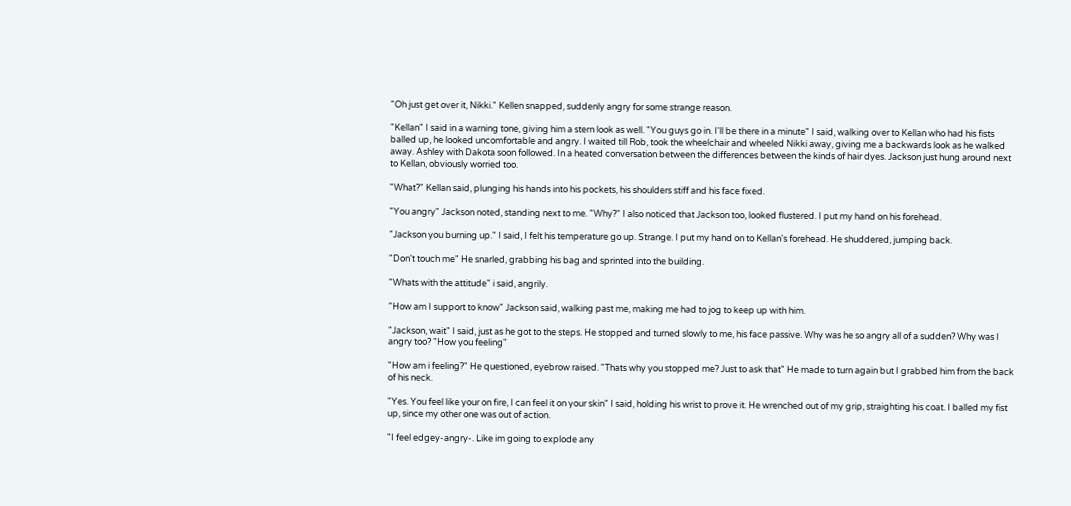"Oh just get over it, Nikki." Kellen snapped, suddenly angry for some strange reason.

"Kellan" I said in a warning tone, giving him a stern look as well. "You guys go in. I'll be there in a minute" I said, walking over to Kellan who had his fists balled up, he looked uncomfortable and angry. I waited till Rob, took the wheelchair and wheeled Nikki away, giving me a backwards look as he walked away. Ashley with Dakota soon followed. In a heated conversation between the differences between the kinds of hair dyes. Jackson just hung around next to Kellan, obviously worried too.

"What?" Kellan said, plunging his hands into his pockets, his shoulders stiff and his face fixed.

"You angry" Jackson noted, standing next to me. "Why?" I also noticed that Jackson too, looked flustered. I put my hand on his forehead.

"Jackson you burning up." I said, I felt his temperature go up. Strange. I put my hand on to Kellan's forehead. He shuddered, jumping back.

"Don't touch me" He snarled, grabbing his bag and sprinted into the building.

"Whats with the attitude" i said, angrily.

"How am I support to know" Jackson said, walking past me, making me had to jog to keep up with him.

"Jackson, wait" I said, just as he got to the steps. He stopped and turned slowly to me, his face passive. Why was he so angry all of a sudden? Why was I angry too? "How you feeling"

"How am i feeling?" He questioned, eyebrow raised. "Thats why you stopped me? Just to ask that" He made to turn again but I grabbed him from the back of his neck.

"Yes. You feel like your on fire, I can feel it on your skin" I said, holding his wrist to prove it. He wrenched out of my grip, straighting his coat. I balled my fist up, since my other one was out of action.

"I feel edgey-angry-. Like im going to explode any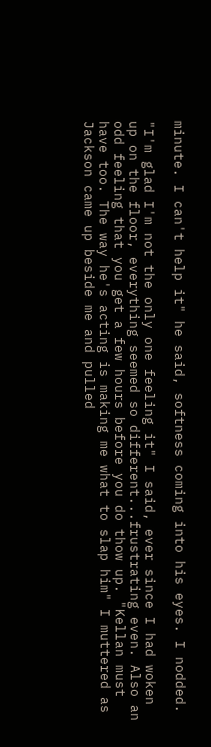minute. I can't help it" he said, softness coming into his eyes. I nodded.

"I'm glad I'm not the only one feeling it" I said, ever since I had woken up on the floor, everything seemed so different...frustrating even. Also an odd feeling that you get a few hours before you do thow up. "Kellan must have too. The way he's acting is making me what to slap him" I muttered as Jackson came up beside me and pulled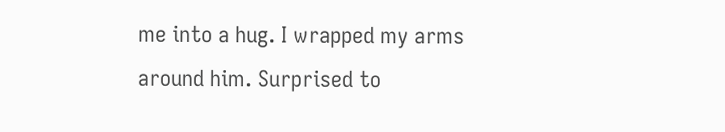me into a hug. I wrapped my arms around him. Surprised to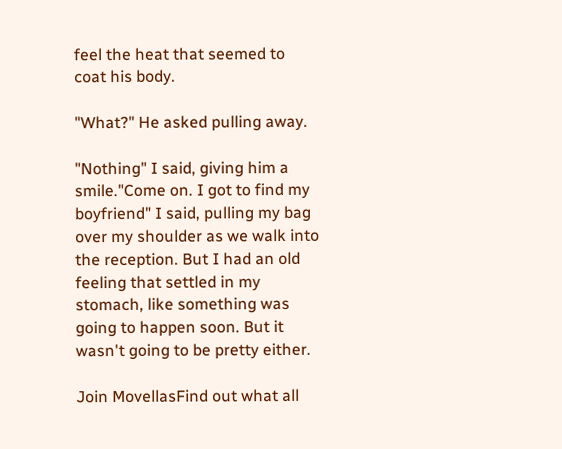feel the heat that seemed to coat his body.

"What?" He asked pulling away.

"Nothing" I said, giving him a smile."Come on. I got to find my boyfriend" I said, pulling my bag over my shoulder as we walk into the reception. But I had an old feeling that settled in my stomach, like something was going to happen soon. But it wasn't going to be pretty either.

Join MovellasFind out what all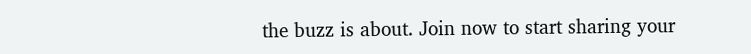the buzz is about. Join now to start sharing your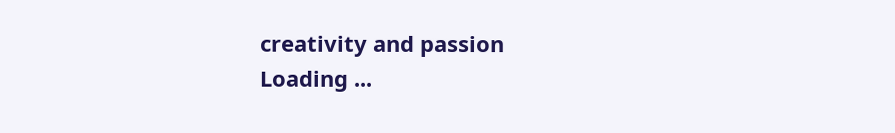creativity and passion
Loading ...